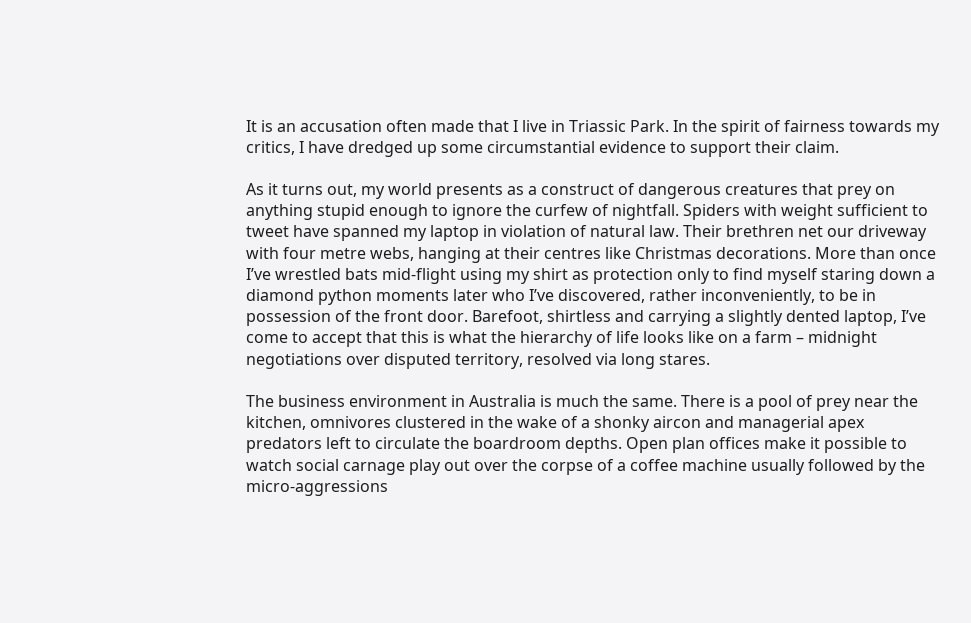It is an accusation often made that I live in Triassic Park. In the spirit of fairness towards my critics, I have dredged up some circumstantial evidence to support their claim.

As it turns out, my world presents as a construct of dangerous creatures that prey on anything stupid enough to ignore the curfew of nightfall. Spiders with weight sufficient to tweet have spanned my laptop in violation of natural law. Their brethren net our driveway with four metre webs, hanging at their centres like Christmas decorations. More than once I’ve wrestled bats mid-flight using my shirt as protection only to find myself staring down a diamond python moments later who I’ve discovered, rather inconveniently, to be in possession of the front door. Barefoot, shirtless and carrying a slightly dented laptop, I’ve come to accept that this is what the hierarchy of life looks like on a farm – midnight negotiations over disputed territory, resolved via long stares.

The business environment in Australia is much the same. There is a pool of prey near the kitchen, omnivores clustered in the wake of a shonky aircon and managerial apex predators left to circulate the boardroom depths. Open plan offices make it possible to watch social carnage play out over the corpse of a coffee machine usually followed by the micro-aggressions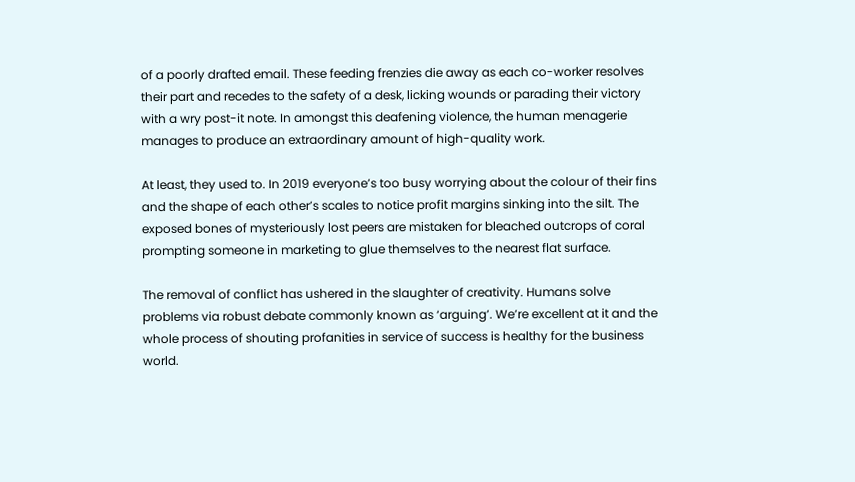of a poorly drafted email. These feeding frenzies die away as each co-worker resolves their part and recedes to the safety of a desk, licking wounds or parading their victory with a wry post-it note. In amongst this deafening violence, the human menagerie manages to produce an extraordinary amount of high-quality work.

At least, they used to. In 2019 everyone’s too busy worrying about the colour of their fins and the shape of each other’s scales to notice profit margins sinking into the silt. The exposed bones of mysteriously lost peers are mistaken for bleached outcrops of coral prompting someone in marketing to glue themselves to the nearest flat surface.

The removal of conflict has ushered in the slaughter of creativity. Humans solve problems via robust debate commonly known as ‘arguing’. We’re excellent at it and the whole process of shouting profanities in service of success is healthy for the business world.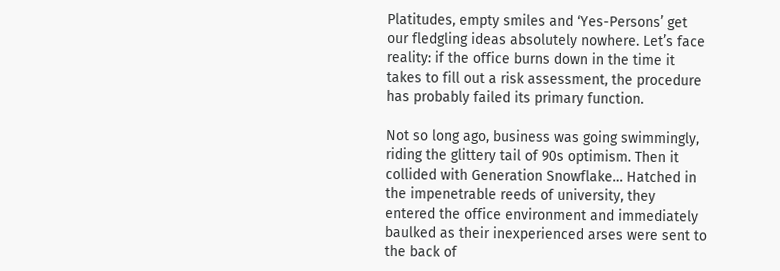Platitudes, empty smiles and ‘Yes-Persons’ get our fledgling ideas absolutely nowhere. Let’s face reality: if the office burns down in the time it takes to fill out a risk assessment, the procedure has probably failed its primary function.

Not so long ago, business was going swimmingly, riding the glittery tail of 90s optimism. Then it collided with Generation Snowflake… Hatched in the impenetrable reeds of university, they entered the office environment and immediately baulked as their inexperienced arses were sent to the back of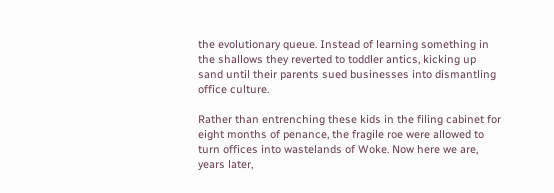the evolutionary queue. Instead of learning something in the shallows they reverted to toddler antics, kicking up sand until their parents sued businesses into dismantling office culture.

Rather than entrenching these kids in the filing cabinet for eight months of penance, the fragile roe were allowed to turn offices into wastelands of Woke. Now here we are, years later,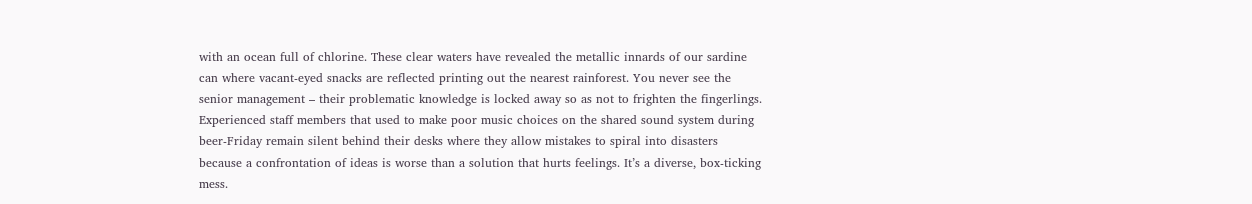with an ocean full of chlorine. These clear waters have revealed the metallic innards of our sardine can where vacant-eyed snacks are reflected printing out the nearest rainforest. You never see the senior management – their problematic knowledge is locked away so as not to frighten the fingerlings. Experienced staff members that used to make poor music choices on the shared sound system during beer-Friday remain silent behind their desks where they allow mistakes to spiral into disasters because a confrontation of ideas is worse than a solution that hurts feelings. It’s a diverse, box-ticking mess.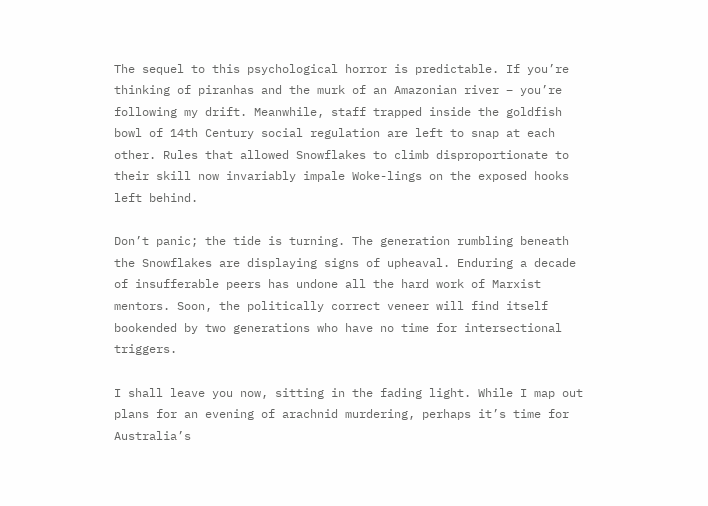The sequel to this psychological horror is predictable. If you’re thinking of piranhas and the murk of an Amazonian river – you’re following my drift. Meanwhile, staff trapped inside the goldfish bowl of 14th Century social regulation are left to snap at each other. Rules that allowed Snowflakes to climb disproportionate to their skill now invariably impale Woke-lings on the exposed hooks left behind.

Don’t panic; the tide is turning. The generation rumbling beneath the Snowflakes are displaying signs of upheaval. Enduring a decade of insufferable peers has undone all the hard work of Marxist mentors. Soon, the politically correct veneer will find itself bookended by two generations who have no time for intersectional triggers.

I shall leave you now, sitting in the fading light. While I map out plans for an evening of arachnid murdering, perhaps it’s time for Australia’s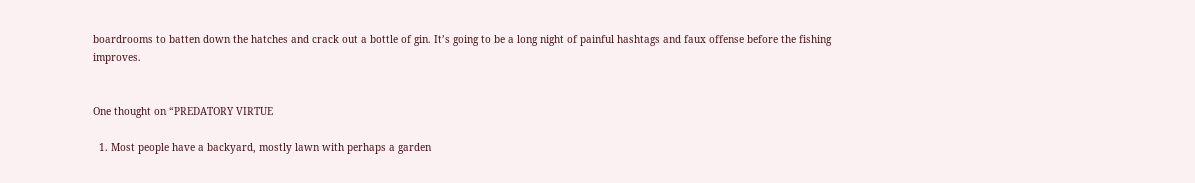boardrooms to batten down the hatches and crack out a bottle of gin. It’s going to be a long night of painful hashtags and faux offense before the fishing improves.


One thought on “PREDATORY VIRTUE

  1. Most people have a backyard, mostly lawn with perhaps a garden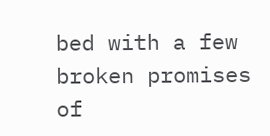bed with a few broken promises of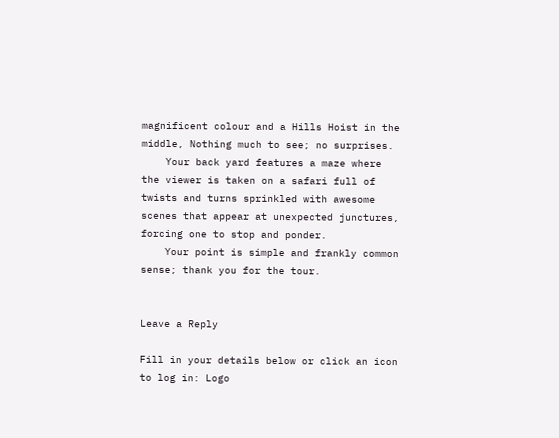magnificent colour and a Hills Hoist in the middle, Nothing much to see; no surprises.
    Your back yard features a maze where the viewer is taken on a safari full of twists and turns sprinkled with awesome scenes that appear at unexpected junctures, forcing one to stop and ponder.
    Your point is simple and frankly common sense; thank you for the tour.


Leave a Reply

Fill in your details below or click an icon to log in: Logo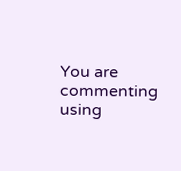You are commenting using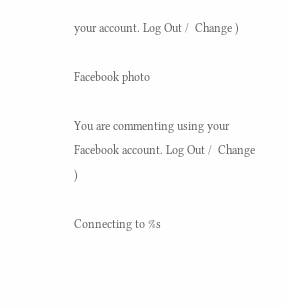your account. Log Out /  Change )

Facebook photo

You are commenting using your Facebook account. Log Out /  Change )

Connecting to %s